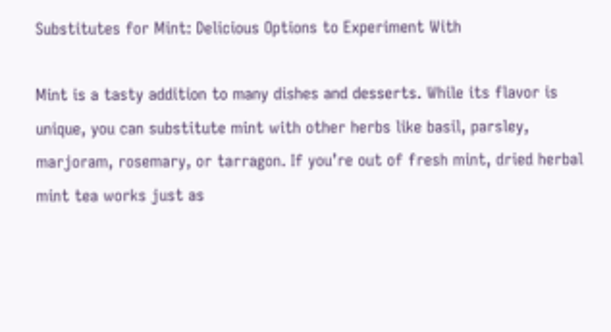Substitutes for Mint: Delicious Options to Experiment With

Mint is a tasty addition to many dishes and desserts. While its flavor is unique, you can substitute mint with other herbs like basil, parsley, marjoram, rosemary, or tarragon. If you’re out of fresh mint, dried herbal mint tea works just as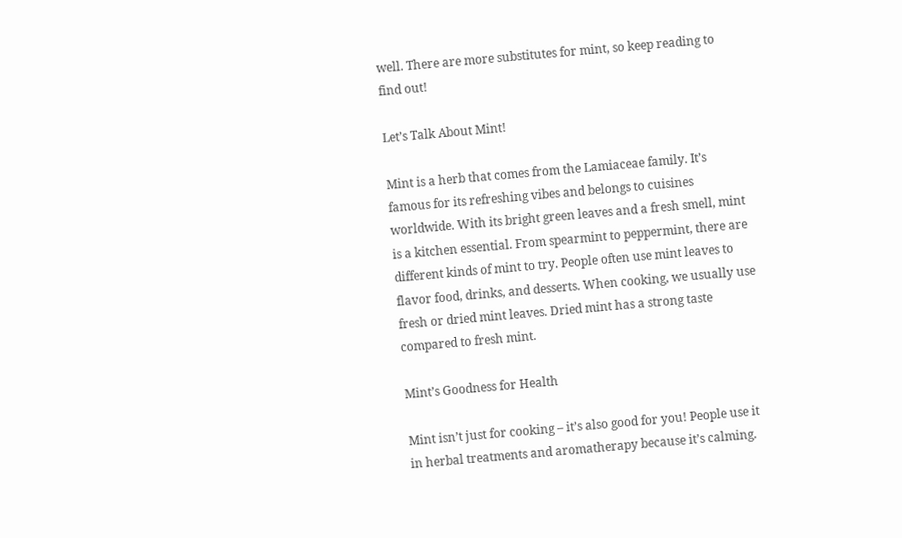well. There are more substitutes for mint, so keep reading to find out!

Let’s Talk About Mint!

Mint is a herb that comes from the Lamiaceae family. It’s famous for its refreshing vibes and belongs to cuisines worldwide. With its bright green leaves and a fresh smell, mint is a kitchen essential. From spearmint to peppermint, there are different kinds of mint to try. People often use mint leaves to flavor food, drinks, and desserts. When cooking, we usually use fresh or dried mint leaves. Dried mint has a strong taste compared to fresh mint.

Mint’s Goodness for Health

Mint isn’t just for cooking – it’s also good for you! People use it in herbal treatments and aromatherapy because it’s calming.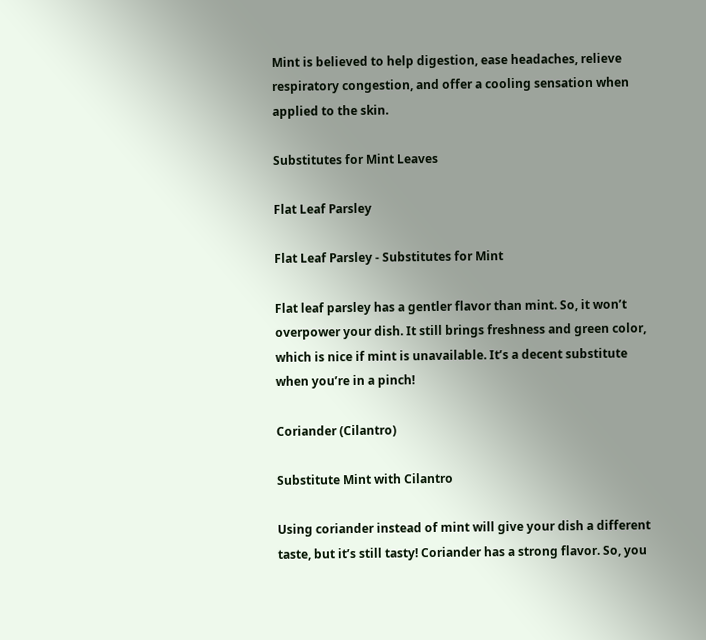Mint is believed to help digestion, ease headaches, relieve respiratory congestion, and offer a cooling sensation when applied to the skin.

Substitutes for Mint Leaves

Flat Leaf Parsley

Flat Leaf Parsley - Substitutes for Mint

Flat leaf parsley has a gentler flavor than mint. So, it won’t overpower your dish. It still brings freshness and green color, which is nice if mint is unavailable. It’s a decent substitute when you’re in a pinch!

Coriander (Cilantro)

Substitute Mint with Cilantro

Using coriander instead of mint will give your dish a different taste, but it’s still tasty! Coriander has a strong flavor. So, you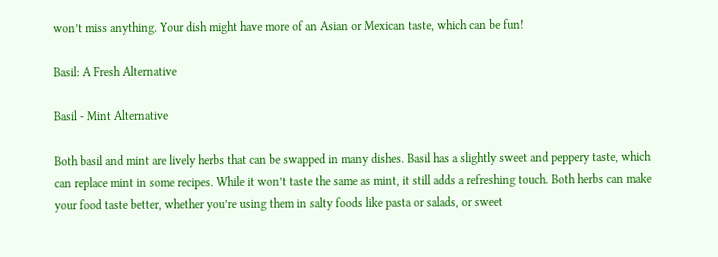won’t miss anything. Your dish might have more of an Asian or Mexican taste, which can be fun!

Basil: A Fresh Alternative

Basil - Mint Alternative

Both basil and mint are lively herbs that can be swapped in many dishes. Basil has a slightly sweet and peppery taste, which can replace mint in some recipes. While it won’t taste the same as mint, it still adds a refreshing touch. Both herbs can make your food taste better, whether you’re using them in salty foods like pasta or salads, or sweet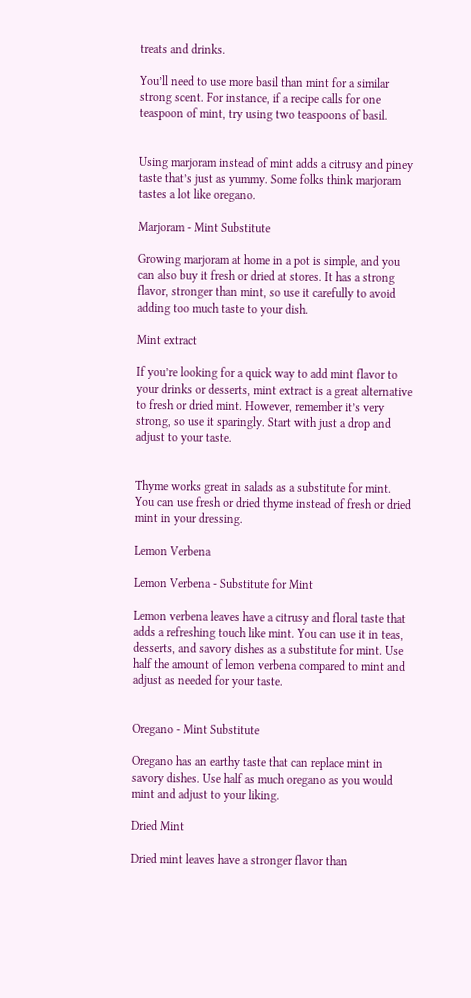treats and drinks.

You’ll need to use more basil than mint for a similar strong scent. For instance, if a recipe calls for one teaspoon of mint, try using two teaspoons of basil.


Using marjoram instead of mint adds a citrusy and piney taste that’s just as yummy. Some folks think marjoram tastes a lot like oregano.

Marjoram - Mint Substitute

Growing marjoram at home in a pot is simple, and you can also buy it fresh or dried at stores. It has a strong flavor, stronger than mint, so use it carefully to avoid adding too much taste to your dish.

Mint extract

If you’re looking for a quick way to add mint flavor to your drinks or desserts, mint extract is a great alternative to fresh or dried mint. However, remember it’s very strong, so use it sparingly. Start with just a drop and adjust to your taste.


Thyme works great in salads as a substitute for mint. You can use fresh or dried thyme instead of fresh or dried mint in your dressing.

Lemon Verbena

Lemon Verbena - Substitute for Mint

Lemon verbena leaves have a citrusy and floral taste that adds a refreshing touch like mint. You can use it in teas, desserts, and savory dishes as a substitute for mint. Use half the amount of lemon verbena compared to mint and adjust as needed for your taste.


Oregano - Mint Substitute

Oregano has an earthy taste that can replace mint in savory dishes. Use half as much oregano as you would mint and adjust to your liking.

Dried Mint

Dried mint leaves have a stronger flavor than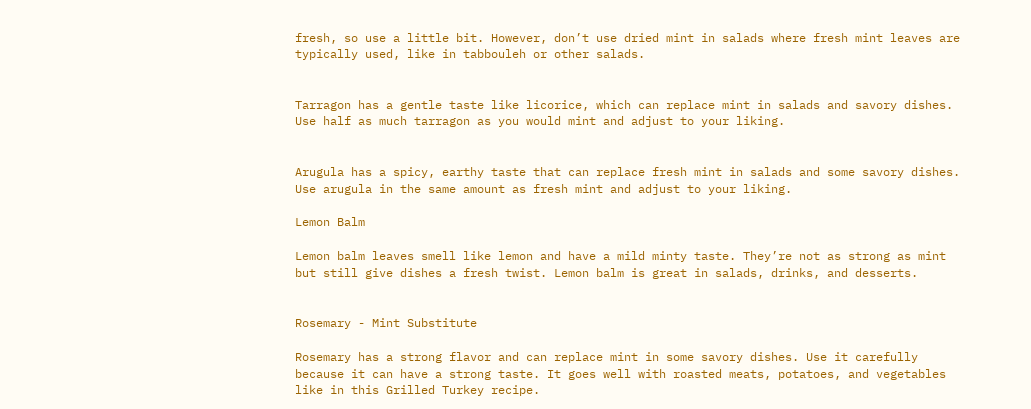fresh, so use a little bit. However, don’t use dried mint in salads where fresh mint leaves are typically used, like in tabbouleh or other salads.


Tarragon has a gentle taste like licorice, which can replace mint in salads and savory dishes. Use half as much tarragon as you would mint and adjust to your liking.


Arugula has a spicy, earthy taste that can replace fresh mint in salads and some savory dishes. Use arugula in the same amount as fresh mint and adjust to your liking.

Lemon Balm

Lemon balm leaves smell like lemon and have a mild minty taste. They’re not as strong as mint but still give dishes a fresh twist. Lemon balm is great in salads, drinks, and desserts.


Rosemary - Mint Substitute

Rosemary has a strong flavor and can replace mint in some savory dishes. Use it carefully because it can have a strong taste. It goes well with roasted meats, potatoes, and vegetables like in this Grilled Turkey recipe.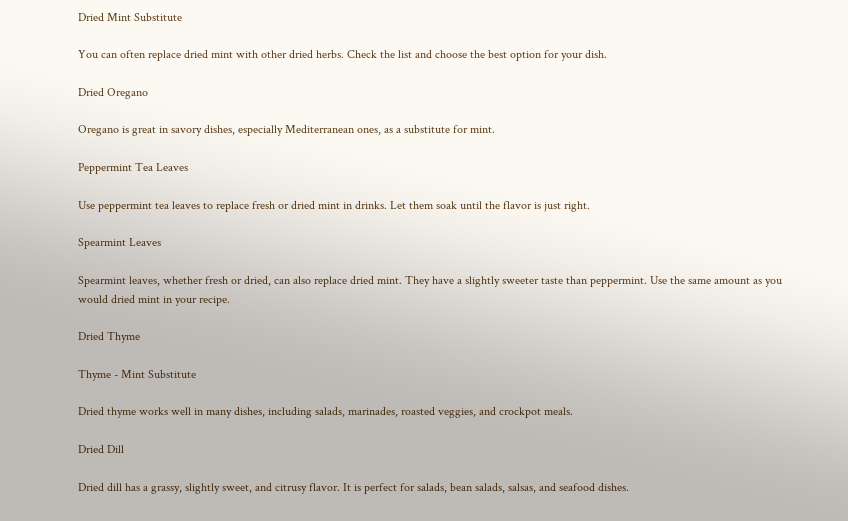Dried Mint Substitute

You can often replace dried mint with other dried herbs. Check the list and choose the best option for your dish.

Dried Oregano

Oregano is great in savory dishes, especially Mediterranean ones, as a substitute for mint.

Peppermint Tea Leaves

Use peppermint tea leaves to replace fresh or dried mint in drinks. Let them soak until the flavor is just right.

Spearmint Leaves

Spearmint leaves, whether fresh or dried, can also replace dried mint. They have a slightly sweeter taste than peppermint. Use the same amount as you would dried mint in your recipe.

Dried Thyme

Thyme - Mint Substitute

Dried thyme works well in many dishes, including salads, marinades, roasted veggies, and crockpot meals.

Dried Dill

Dried dill has a grassy, slightly sweet, and citrusy flavor. It is perfect for salads, bean salads, salsas, and seafood dishes.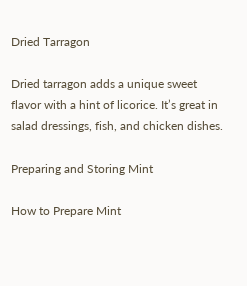Dried Tarragon

Dried tarragon adds a unique sweet flavor with a hint of licorice. It’s great in salad dressings, fish, and chicken dishes.

Preparing and Storing Mint

How to Prepare Mint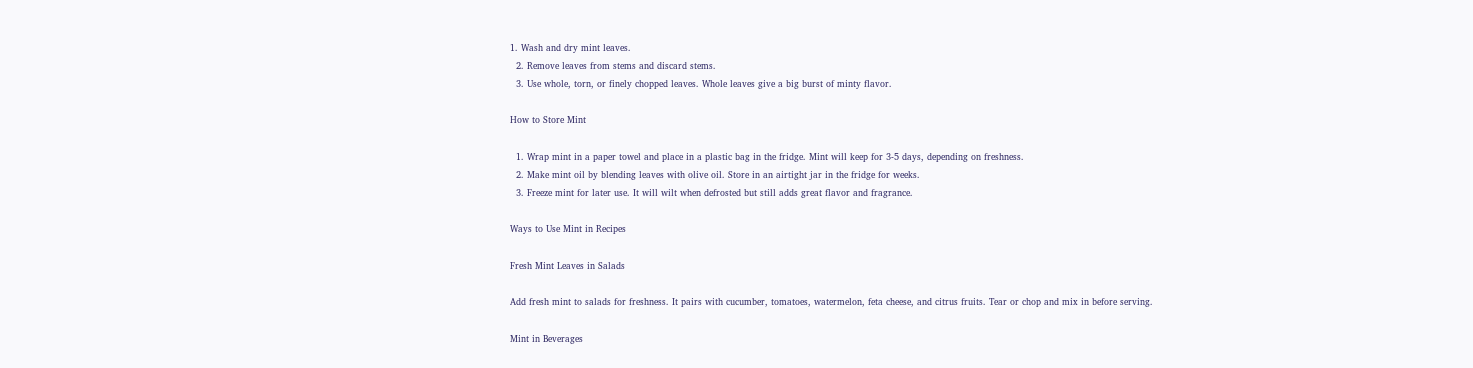1. Wash and dry mint leaves.
  2. Remove leaves from stems and discard stems.
  3. Use whole, torn, or finely chopped leaves. Whole leaves give a big burst of minty flavor.

How to Store Mint

  1. Wrap mint in a paper towel and place in a plastic bag in the fridge. Mint will keep for 3-5 days, depending on freshness.
  2. Make mint oil by blending leaves with olive oil. Store in an airtight jar in the fridge for weeks.
  3. Freeze mint for later use. It will wilt when defrosted but still adds great flavor and fragrance.

Ways to Use Mint in Recipes

Fresh Mint Leaves in Salads

Add fresh mint to salads for freshness. It pairs with cucumber, tomatoes, watermelon, feta cheese, and citrus fruits. Tear or chop and mix in before serving.

Mint in Beverages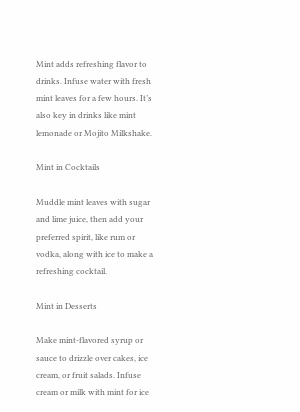Mint adds refreshing flavor to drinks. Infuse water with fresh mint leaves for a few hours. It’s also key in drinks like mint lemonade or Mojito Milkshake.

Mint in Cocktails

Muddle mint leaves with sugar and lime juice, then add your preferred spirit, like rum or vodka, along with ice to make a refreshing cocktail.

Mint in Desserts

Make mint-flavored syrup or sauce to drizzle over cakes, ice cream, or fruit salads. Infuse cream or milk with mint for ice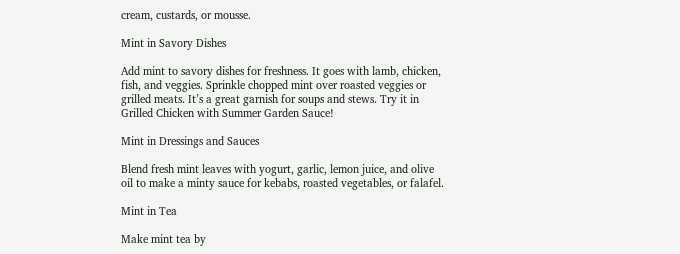cream, custards, or mousse.

Mint in Savory Dishes

Add mint to savory dishes for freshness. It goes with lamb, chicken, fish, and veggies. Sprinkle chopped mint over roasted veggies or grilled meats. It’s a great garnish for soups and stews. Try it in Grilled Chicken with Summer Garden Sauce!

Mint in Dressings and Sauces

Blend fresh mint leaves with yogurt, garlic, lemon juice, and olive oil to make a minty sauce for kebabs, roasted vegetables, or falafel.

Mint in Tea

Make mint tea by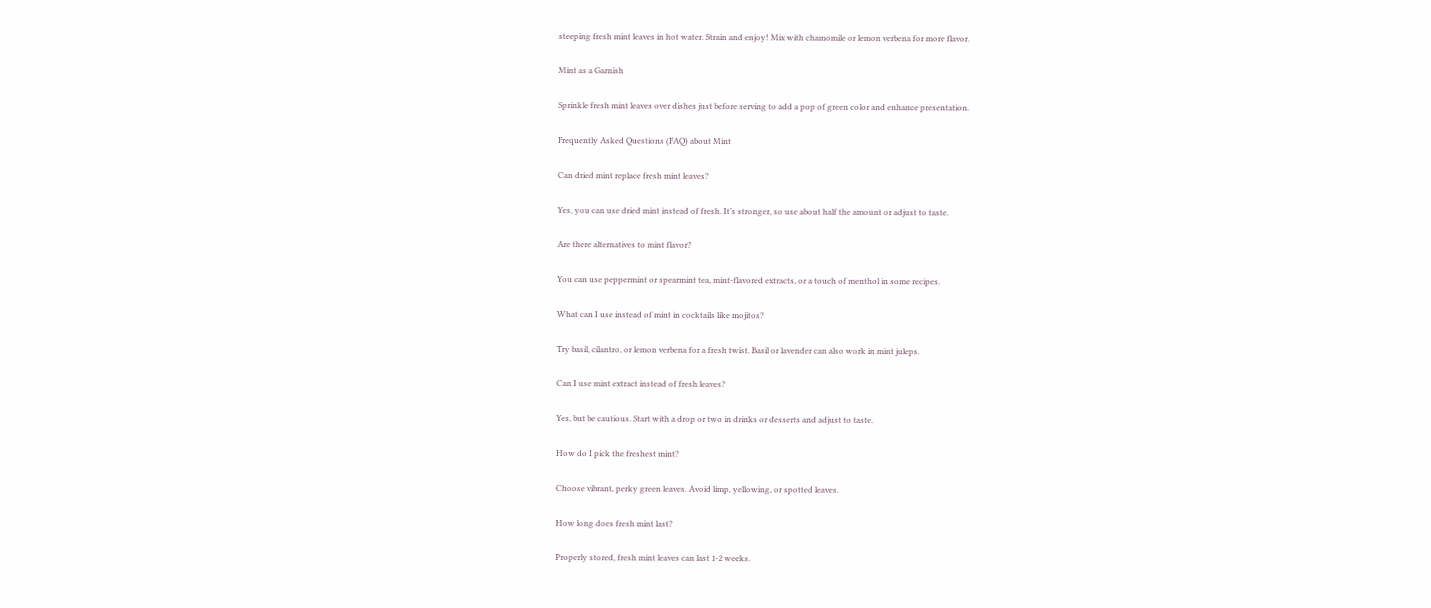steeping fresh mint leaves in hot water. Strain and enjoy! Mix with chamomile or lemon verbena for more flavor.

Mint as a Garnish

Sprinkle fresh mint leaves over dishes just before serving to add a pop of green color and enhance presentation.

Frequently Asked Questions (FAQ) about Mint

Can dried mint replace fresh mint leaves?

Yes, you can use dried mint instead of fresh. It’s stronger, so use about half the amount or adjust to taste.

Are there alternatives to mint flavor?

You can use peppermint or spearmint tea, mint-flavored extracts, or a touch of menthol in some recipes.

What can I use instead of mint in cocktails like mojitos?

Try basil, cilantro, or lemon verbena for a fresh twist. Basil or lavender can also work in mint juleps.

Can I use mint extract instead of fresh leaves?

Yes, but be cautious. Start with a drop or two in drinks or desserts and adjust to taste.

How do I pick the freshest mint?

Choose vibrant, perky green leaves. Avoid limp, yellowing, or spotted leaves.

How long does fresh mint last?

Properly stored, fresh mint leaves can last 1-2 weeks.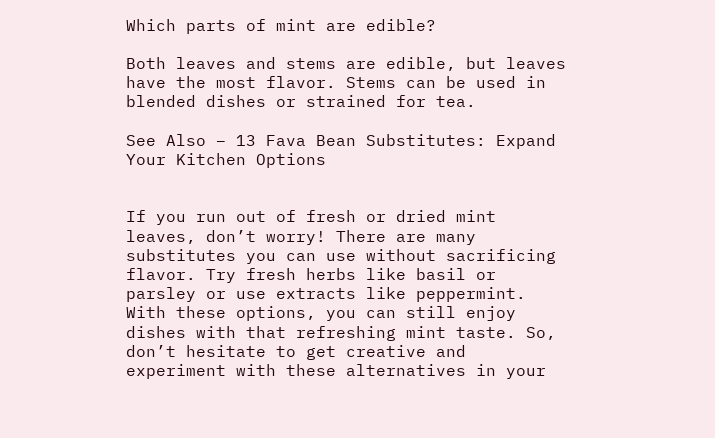Which parts of mint are edible?

Both leaves and stems are edible, but leaves have the most flavor. Stems can be used in blended dishes or strained for tea.

See Also – 13 Fava Bean Substitutes: Expand Your Kitchen Options


If you run out of fresh or dried mint leaves, don’t worry! There are many substitutes you can use without sacrificing flavor. Try fresh herbs like basil or parsley or use extracts like peppermint. With these options, you can still enjoy dishes with that refreshing mint taste. So, don’t hesitate to get creative and experiment with these alternatives in your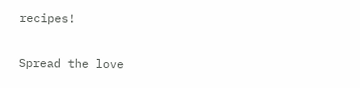recipes!

Spread the love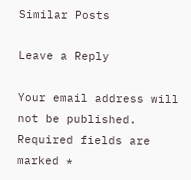Similar Posts

Leave a Reply

Your email address will not be published. Required fields are marked *